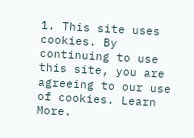1. This site uses cookies. By continuing to use this site, you are agreeing to our use of cookies. Learn More.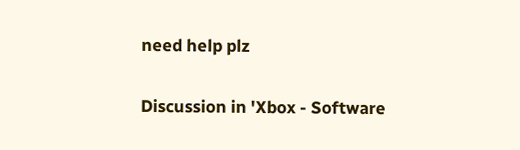need help plz

Discussion in 'Xbox - Software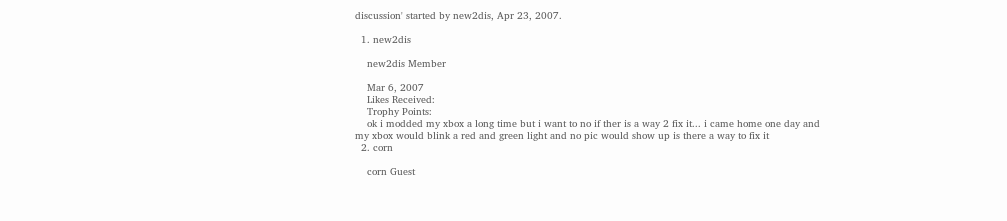discussion' started by new2dis, Apr 23, 2007.

  1. new2dis

    new2dis Member

    Mar 6, 2007
    Likes Received:
    Trophy Points:
    ok i modded my xbox a long time but i want to no if ther is a way 2 fix it... i came home one day and my xbox would blink a red and green light and no pic would show up is there a way to fix it
  2. corn

    corn Guest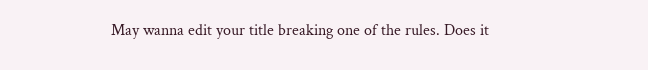May wanna edit your title breaking one of the rules. Does it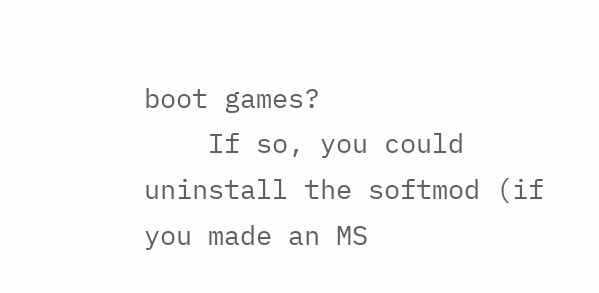boot games?
    If so, you could uninstall the softmod (if you made an MS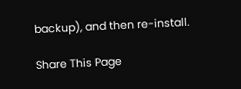backup), and then re-install.

Share This Page